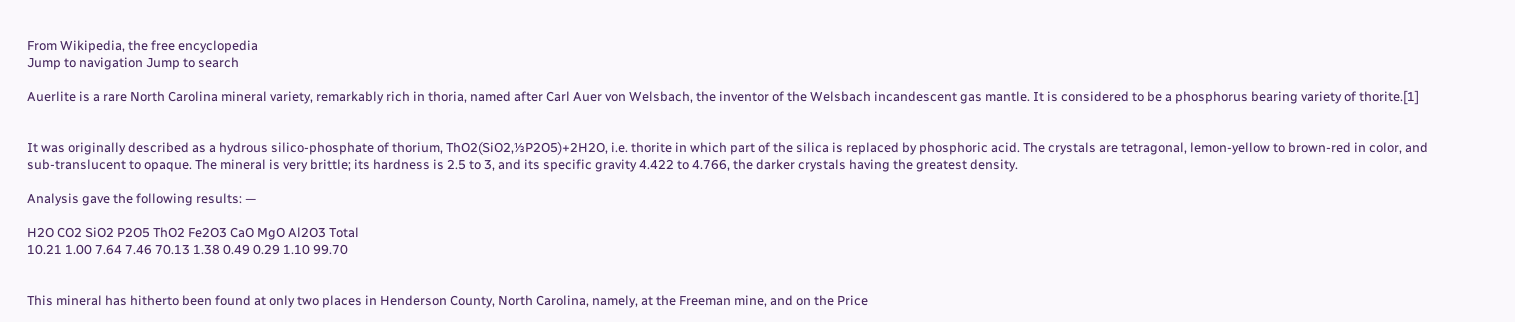From Wikipedia, the free encyclopedia
Jump to navigation Jump to search

Auerlite is a rare North Carolina mineral variety, remarkably rich in thoria, named after Carl Auer von Welsbach, the inventor of the Welsbach incandescent gas mantle. It is considered to be a phosphorus bearing variety of thorite.[1]


It was originally described as a hydrous silico-phosphate of thorium, ThO2(SiO2,⅓P2O5)+2H2O, i.e. thorite in which part of the silica is replaced by phosphoric acid. The crystals are tetragonal, lemon-yellow to brown-red in color, and sub-translucent to opaque. The mineral is very brittle; its hardness is 2.5 to 3, and its specific gravity 4.422 to 4.766, the darker crystals having the greatest density.

Analysis gave the following results: —

H2O CO2 SiO2 P2O5 ThO2 Fe2O3 CaO MgO Al2O3 Total
10.21 1.00 7.64 7.46 70.13 1.38 0.49 0.29 1.10 99.70


This mineral has hitherto been found at only two places in Henderson County, North Carolina, namely, at the Freeman mine, and on the Price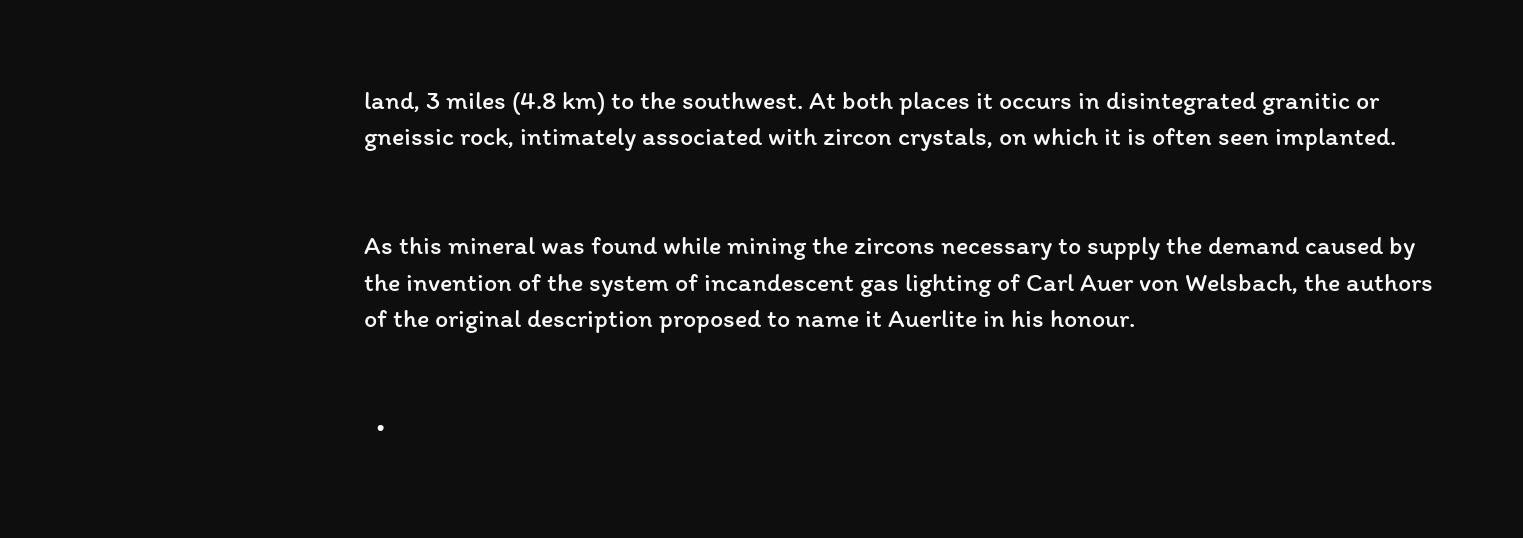land, 3 miles (4.8 km) to the southwest. At both places it occurs in disintegrated granitic or gneissic rock, intimately associated with zircon crystals, on which it is often seen implanted.


As this mineral was found while mining the zircons necessary to supply the demand caused by the invention of the system of incandescent gas lighting of Carl Auer von Welsbach, the authors of the original description proposed to name it Auerlite in his honour.


  •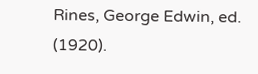Rines, George Edwin, ed. (1920).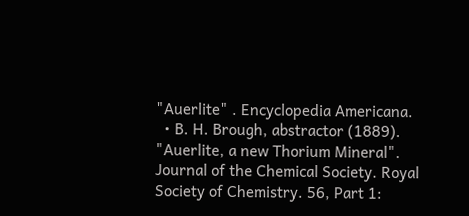"Auerlite" . Encyclopedia Americana.
  • B. H. Brough, abstractor (1889). "Auerlite, a new Thorium Mineral". Journal of the Chemical Society. Royal Society of Chemistry. 56, Part 1: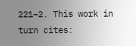221–2. This work in turn cites: